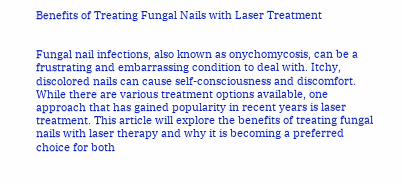Benefits of Treating Fungal Nails with Laser Treatment


Fungal nail infections, also known as onychomycosis, can be a frustrating and embarrassing condition to deal with. Itchy, discolored nails can cause self-consciousness and discomfort. While there are various treatment options available, one approach that has gained popularity in recent years is laser treatment. This article will explore the benefits of treating fungal nails with laser therapy and why it is becoming a preferred choice for both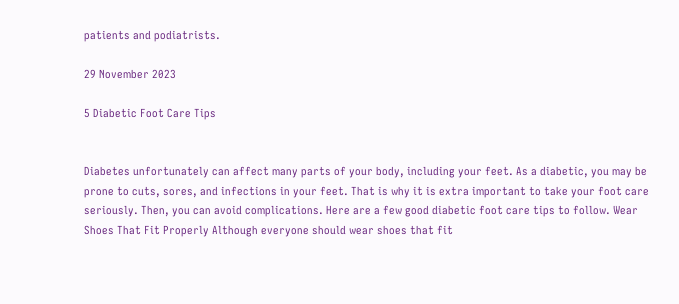patients and podiatrists.

29 November 2023

5 Diabetic Foot Care Tips


Diabetes unfortunately can affect many parts of your body, including your feet. As a diabetic, you may be prone to cuts, sores, and infections in your feet. That is why it is extra important to take your foot care seriously. Then, you can avoid complications. Here are a few good diabetic foot care tips to follow. Wear Shoes That Fit Properly Although everyone should wear shoes that fit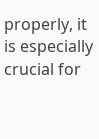properly, it is especially crucial for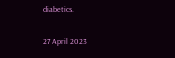diabetics.

27 April 2023